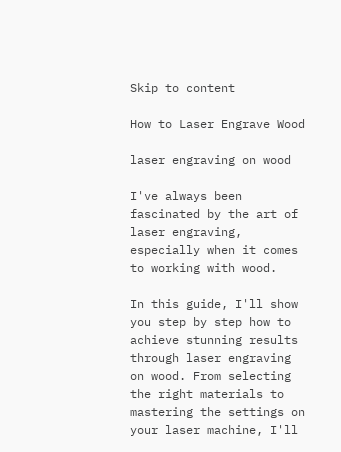Skip to content

How to Laser Engrave Wood

laser engraving on wood

I've always been fascinated by the art of laser engraving, especially when it comes to working with wood.

In this guide, I'll show you step by step how to achieve stunning results through laser engraving on wood. From selecting the right materials to mastering the settings on your laser machine, I'll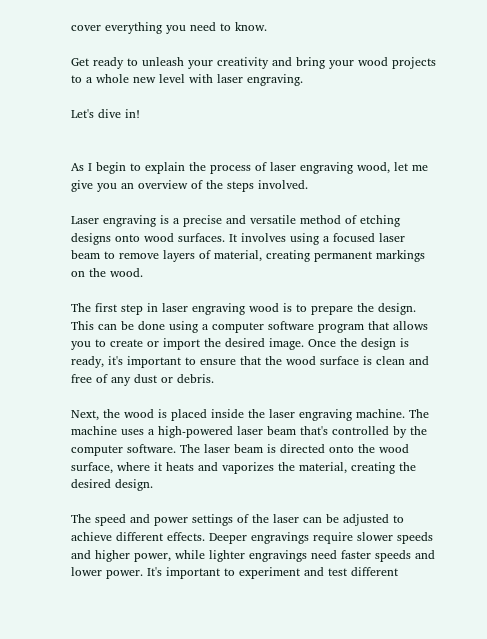cover everything you need to know.

Get ready to unleash your creativity and bring your wood projects to a whole new level with laser engraving.

Let's dive in!


As I begin to explain the process of laser engraving wood, let me give you an overview of the steps involved.

Laser engraving is a precise and versatile method of etching designs onto wood surfaces. It involves using a focused laser beam to remove layers of material, creating permanent markings on the wood.

The first step in laser engraving wood is to prepare the design. This can be done using a computer software program that allows you to create or import the desired image. Once the design is ready, it's important to ensure that the wood surface is clean and free of any dust or debris.

Next, the wood is placed inside the laser engraving machine. The machine uses a high-powered laser beam that's controlled by the computer software. The laser beam is directed onto the wood surface, where it heats and vaporizes the material, creating the desired design.

The speed and power settings of the laser can be adjusted to achieve different effects. Deeper engravings require slower speeds and higher power, while lighter engravings need faster speeds and lower power. It's important to experiment and test different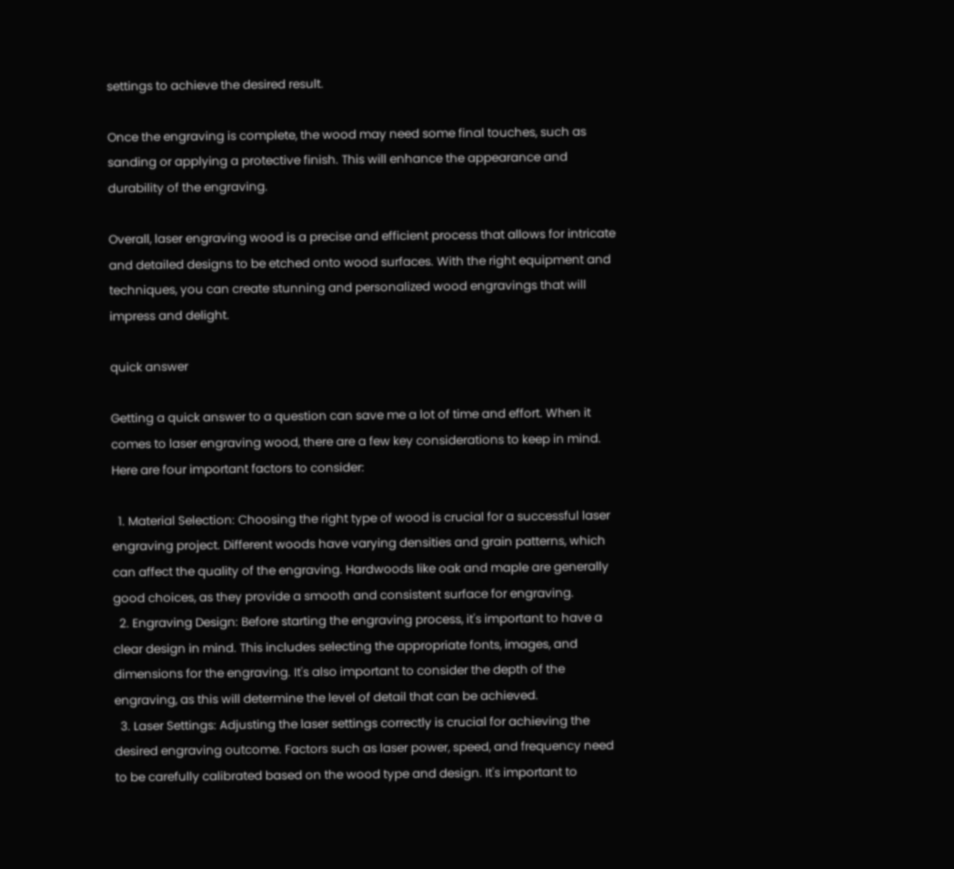settings to achieve the desired result.

Once the engraving is complete, the wood may need some final touches, such as sanding or applying a protective finish. This will enhance the appearance and durability of the engraving.

Overall, laser engraving wood is a precise and efficient process that allows for intricate and detailed designs to be etched onto wood surfaces. With the right equipment and techniques, you can create stunning and personalized wood engravings that will impress and delight.

quick answer

Getting a quick answer to a question can save me a lot of time and effort. When it comes to laser engraving wood, there are a few key considerations to keep in mind. Here are four important factors to consider:

  1. Material Selection: Choosing the right type of wood is crucial for a successful laser engraving project. Different woods have varying densities and grain patterns, which can affect the quality of the engraving. Hardwoods like oak and maple are generally good choices, as they provide a smooth and consistent surface for engraving.
  2. Engraving Design: Before starting the engraving process, it's important to have a clear design in mind. This includes selecting the appropriate fonts, images, and dimensions for the engraving. It's also important to consider the depth of the engraving, as this will determine the level of detail that can be achieved.
  3. Laser Settings: Adjusting the laser settings correctly is crucial for achieving the desired engraving outcome. Factors such as laser power, speed, and frequency need to be carefully calibrated based on the wood type and design. It's important to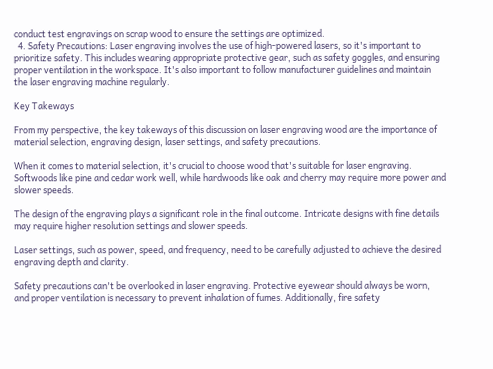conduct test engravings on scrap wood to ensure the settings are optimized.
  4. Safety Precautions: Laser engraving involves the use of high-powered lasers, so it's important to prioritize safety. This includes wearing appropriate protective gear, such as safety goggles, and ensuring proper ventilation in the workspace. It's also important to follow manufacturer guidelines and maintain the laser engraving machine regularly.

Key Takeways

From my perspective, the key takeways of this discussion on laser engraving wood are the importance of material selection, engraving design, laser settings, and safety precautions.

When it comes to material selection, it's crucial to choose wood that's suitable for laser engraving. Softwoods like pine and cedar work well, while hardwoods like oak and cherry may require more power and slower speeds.

The design of the engraving plays a significant role in the final outcome. Intricate designs with fine details may require higher resolution settings and slower speeds.

Laser settings, such as power, speed, and frequency, need to be carefully adjusted to achieve the desired engraving depth and clarity.

Safety precautions can't be overlooked in laser engraving. Protective eyewear should always be worn, and proper ventilation is necessary to prevent inhalation of fumes. Additionally, fire safety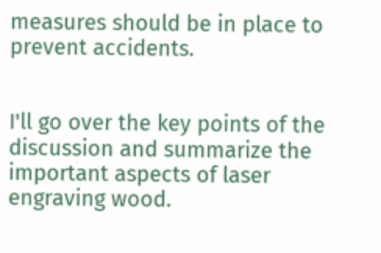measures should be in place to prevent accidents.


I'll go over the key points of the discussion and summarize the important aspects of laser engraving wood.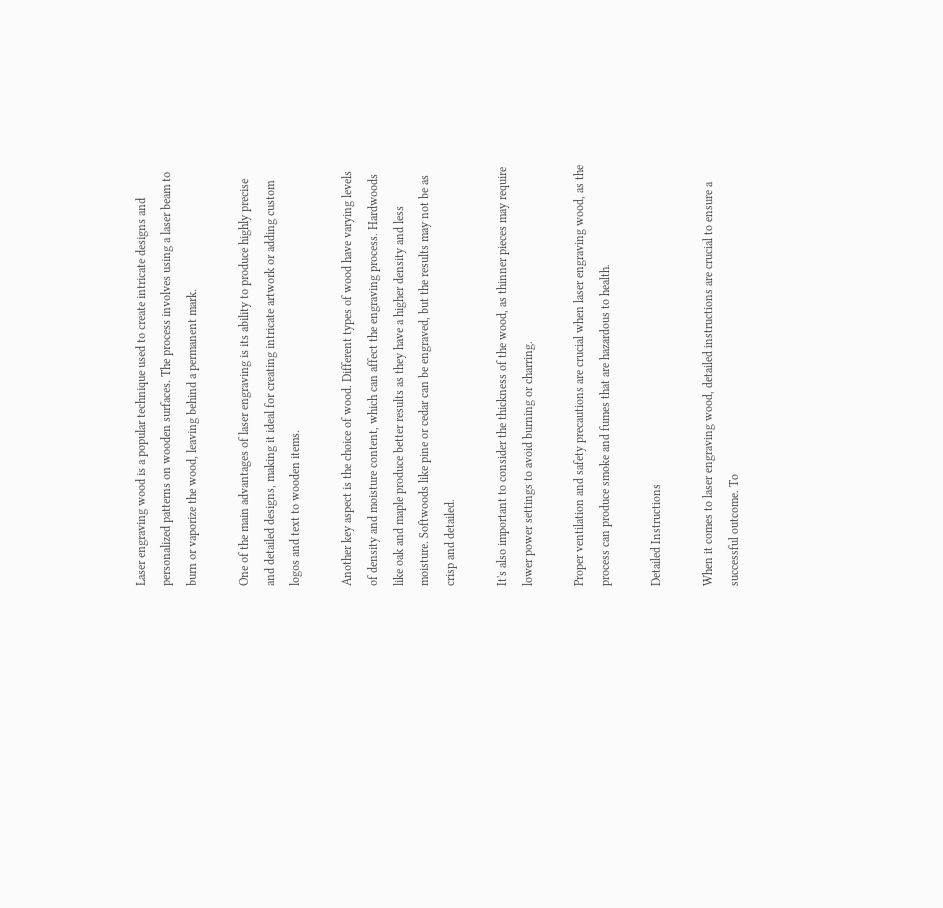Laser engraving wood is a popular technique used to create intricate designs and personalized patterns on wooden surfaces. The process involves using a laser beam to burn or vaporize the wood, leaving behind a permanent mark.

One of the main advantages of laser engraving is its ability to produce highly precise and detailed designs, making it ideal for creating intricate artwork or adding custom logos and text to wooden items.

Another key aspect is the choice of wood. Different types of wood have varying levels of density and moisture content, which can affect the engraving process. Hardwoods like oak and maple produce better results as they have a higher density and less moisture. Softwoods like pine or cedar can be engraved, but the results may not be as crisp and detailed.

It's also important to consider the thickness of the wood, as thinner pieces may require lower power settings to avoid burning or charring.

Proper ventilation and safety precautions are crucial when laser engraving wood, as the process can produce smoke and fumes that are hazardous to health.

Detailed Instructions

When it comes to laser engraving wood, detailed instructions are crucial to ensure a successful outcome. To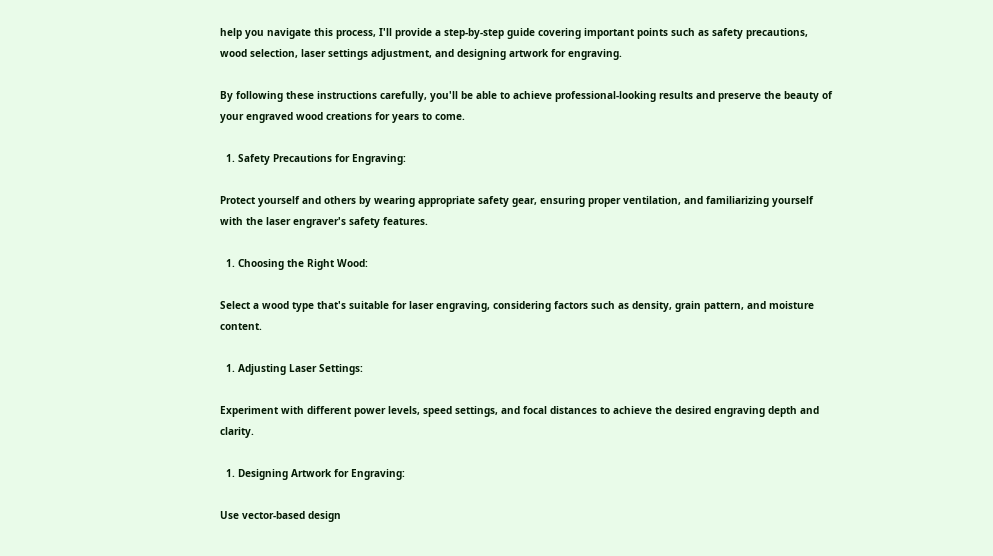help you navigate this process, I'll provide a step-by-step guide covering important points such as safety precautions, wood selection, laser settings adjustment, and designing artwork for engraving.

By following these instructions carefully, you'll be able to achieve professional-looking results and preserve the beauty of your engraved wood creations for years to come.

  1. Safety Precautions for Engraving:

Protect yourself and others by wearing appropriate safety gear, ensuring proper ventilation, and familiarizing yourself with the laser engraver's safety features.

  1. Choosing the Right Wood:

Select a wood type that's suitable for laser engraving, considering factors such as density, grain pattern, and moisture content.

  1. Adjusting Laser Settings:

Experiment with different power levels, speed settings, and focal distances to achieve the desired engraving depth and clarity.

  1. Designing Artwork for Engraving:

Use vector-based design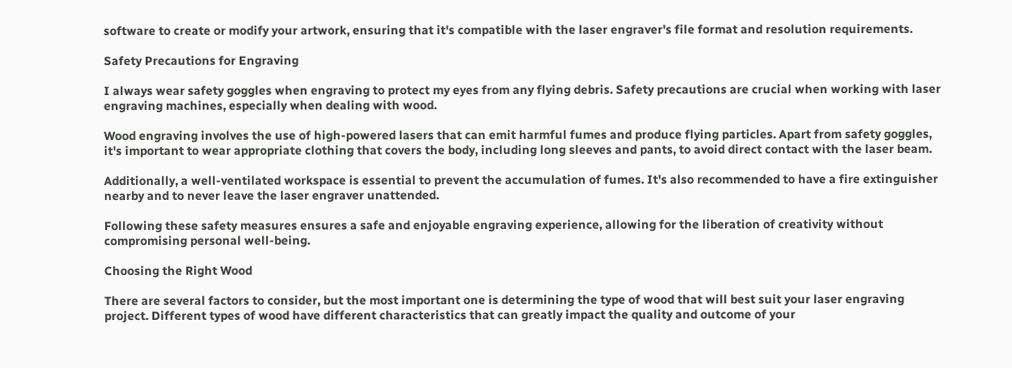software to create or modify your artwork, ensuring that it's compatible with the laser engraver's file format and resolution requirements.

Safety Precautions for Engraving

I always wear safety goggles when engraving to protect my eyes from any flying debris. Safety precautions are crucial when working with laser engraving machines, especially when dealing with wood.

Wood engraving involves the use of high-powered lasers that can emit harmful fumes and produce flying particles. Apart from safety goggles, it's important to wear appropriate clothing that covers the body, including long sleeves and pants, to avoid direct contact with the laser beam.

Additionally, a well-ventilated workspace is essential to prevent the accumulation of fumes. It's also recommended to have a fire extinguisher nearby and to never leave the laser engraver unattended.

Following these safety measures ensures a safe and enjoyable engraving experience, allowing for the liberation of creativity without compromising personal well-being.

Choosing the Right Wood

There are several factors to consider, but the most important one is determining the type of wood that will best suit your laser engraving project. Different types of wood have different characteristics that can greatly impact the quality and outcome of your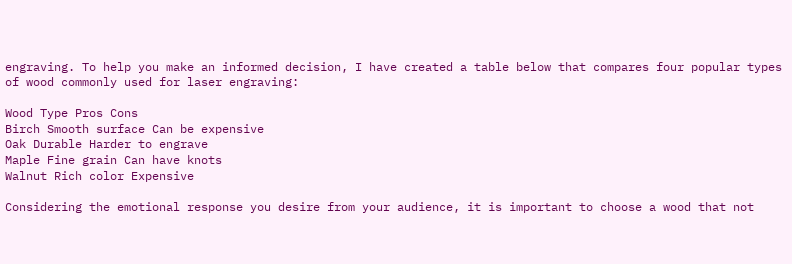engraving. To help you make an informed decision, I have created a table below that compares four popular types of wood commonly used for laser engraving:

Wood Type Pros Cons
Birch Smooth surface Can be expensive
Oak Durable Harder to engrave
Maple Fine grain Can have knots
Walnut Rich color Expensive

Considering the emotional response you desire from your audience, it is important to choose a wood that not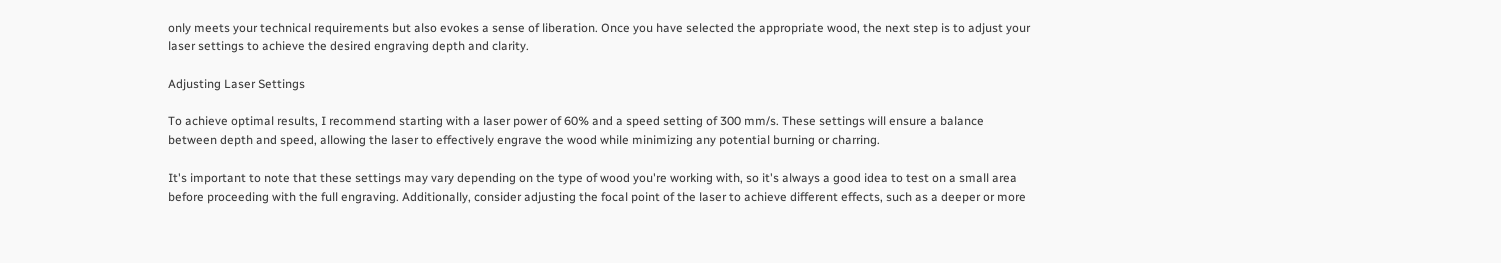only meets your technical requirements but also evokes a sense of liberation. Once you have selected the appropriate wood, the next step is to adjust your laser settings to achieve the desired engraving depth and clarity.

Adjusting Laser Settings

To achieve optimal results, I recommend starting with a laser power of 60% and a speed setting of 300 mm/s. These settings will ensure a balance between depth and speed, allowing the laser to effectively engrave the wood while minimizing any potential burning or charring.

It's important to note that these settings may vary depending on the type of wood you're working with, so it's always a good idea to test on a small area before proceeding with the full engraving. Additionally, consider adjusting the focal point of the laser to achieve different effects, such as a deeper or more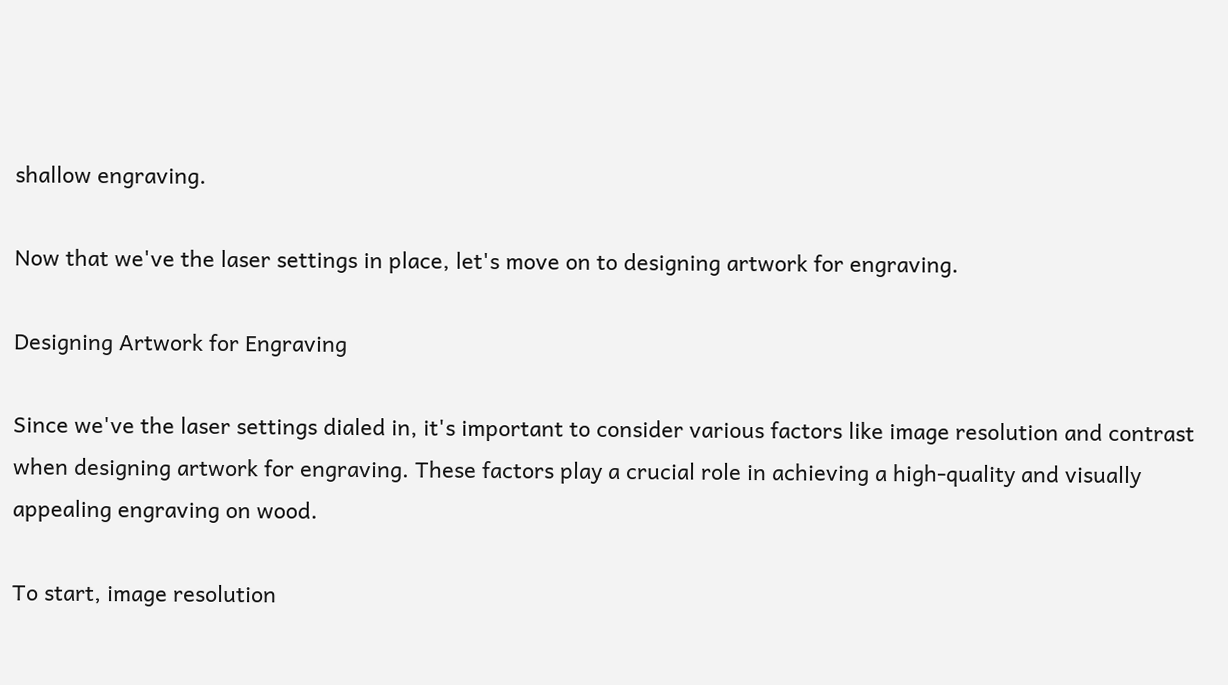shallow engraving.

Now that we've the laser settings in place, let's move on to designing artwork for engraving.

Designing Artwork for Engraving

Since we've the laser settings dialed in, it's important to consider various factors like image resolution and contrast when designing artwork for engraving. These factors play a crucial role in achieving a high-quality and visually appealing engraving on wood.

To start, image resolution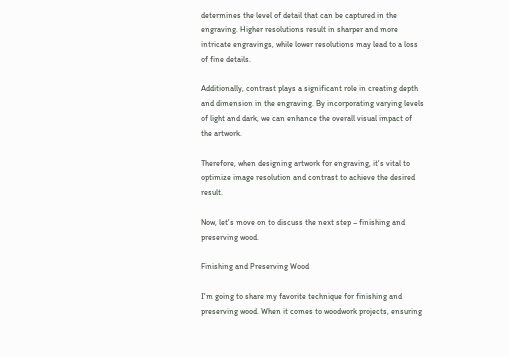determines the level of detail that can be captured in the engraving. Higher resolutions result in sharper and more intricate engravings, while lower resolutions may lead to a loss of fine details.

Additionally, contrast plays a significant role in creating depth and dimension in the engraving. By incorporating varying levels of light and dark, we can enhance the overall visual impact of the artwork.

Therefore, when designing artwork for engraving, it's vital to optimize image resolution and contrast to achieve the desired result.

Now, let's move on to discuss the next step – finishing and preserving wood.

Finishing and Preserving Wood

I'm going to share my favorite technique for finishing and preserving wood. When it comes to woodwork projects, ensuring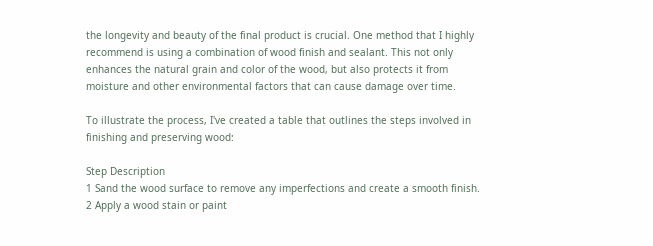the longevity and beauty of the final product is crucial. One method that I highly recommend is using a combination of wood finish and sealant. This not only enhances the natural grain and color of the wood, but also protects it from moisture and other environmental factors that can cause damage over time.

To illustrate the process, I've created a table that outlines the steps involved in finishing and preserving wood:

Step Description
1 Sand the wood surface to remove any imperfections and create a smooth finish.
2 Apply a wood stain or paint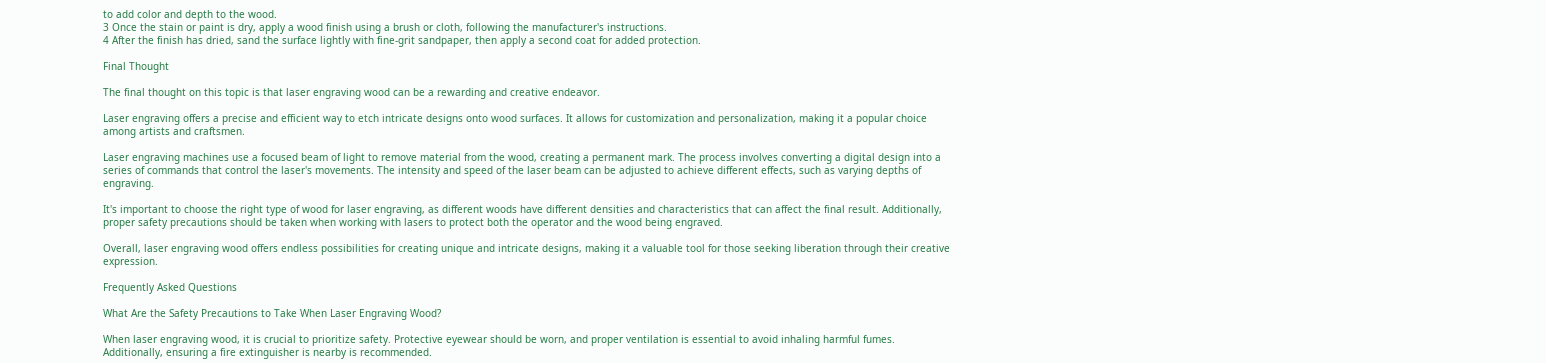to add color and depth to the wood.
3 Once the stain or paint is dry, apply a wood finish using a brush or cloth, following the manufacturer's instructions.
4 After the finish has dried, sand the surface lightly with fine-grit sandpaper, then apply a second coat for added protection.

Final Thought

The final thought on this topic is that laser engraving wood can be a rewarding and creative endeavor.

Laser engraving offers a precise and efficient way to etch intricate designs onto wood surfaces. It allows for customization and personalization, making it a popular choice among artists and craftsmen.

Laser engraving machines use a focused beam of light to remove material from the wood, creating a permanent mark. The process involves converting a digital design into a series of commands that control the laser's movements. The intensity and speed of the laser beam can be adjusted to achieve different effects, such as varying depths of engraving.

It's important to choose the right type of wood for laser engraving, as different woods have different densities and characteristics that can affect the final result. Additionally, proper safety precautions should be taken when working with lasers to protect both the operator and the wood being engraved.

Overall, laser engraving wood offers endless possibilities for creating unique and intricate designs, making it a valuable tool for those seeking liberation through their creative expression.

Frequently Asked Questions

What Are the Safety Precautions to Take When Laser Engraving Wood?

When laser engraving wood, it is crucial to prioritize safety. Protective eyewear should be worn, and proper ventilation is essential to avoid inhaling harmful fumes. Additionally, ensuring a fire extinguisher is nearby is recommended.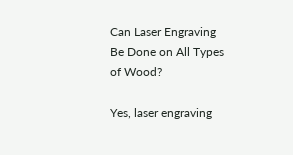Can Laser Engraving Be Done on All Types of Wood?

Yes, laser engraving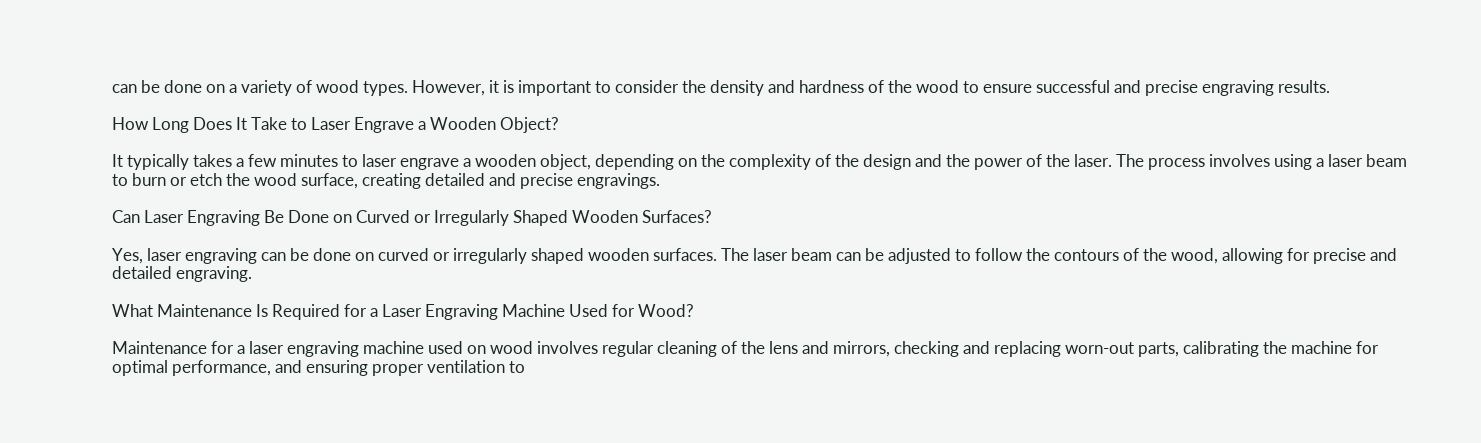can be done on a variety of wood types. However, it is important to consider the density and hardness of the wood to ensure successful and precise engraving results.

How Long Does It Take to Laser Engrave a Wooden Object?

It typically takes a few minutes to laser engrave a wooden object, depending on the complexity of the design and the power of the laser. The process involves using a laser beam to burn or etch the wood surface, creating detailed and precise engravings.

Can Laser Engraving Be Done on Curved or Irregularly Shaped Wooden Surfaces?

Yes, laser engraving can be done on curved or irregularly shaped wooden surfaces. The laser beam can be adjusted to follow the contours of the wood, allowing for precise and detailed engraving.

What Maintenance Is Required for a Laser Engraving Machine Used for Wood?

Maintenance for a laser engraving machine used on wood involves regular cleaning of the lens and mirrors, checking and replacing worn-out parts, calibrating the machine for optimal performance, and ensuring proper ventilation to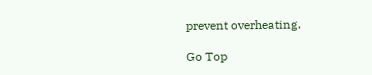prevent overheating.

Go Top